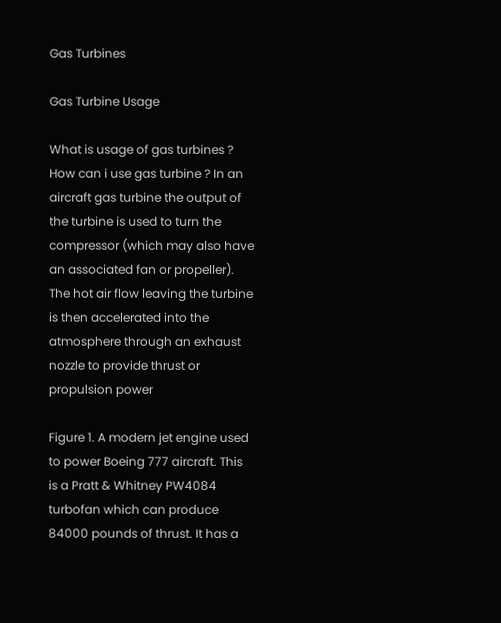Gas Turbines

Gas Turbine Usage

What is usage of gas turbines ?  How can i use gas turbine ? In an aircraft gas turbine the output of the turbine is used to turn the compressor (which may also have an associated fan or propeller). The hot air flow leaving the turbine is then accelerated into the atmosphere through an exhaust nozzle to provide thrust or propulsion power

Figure 1. A modern jet engine used to power Boeing 777 aircraft. This is a Pratt & Whitney PW4084 turbofan which can produce 84000 pounds of thrust. It has a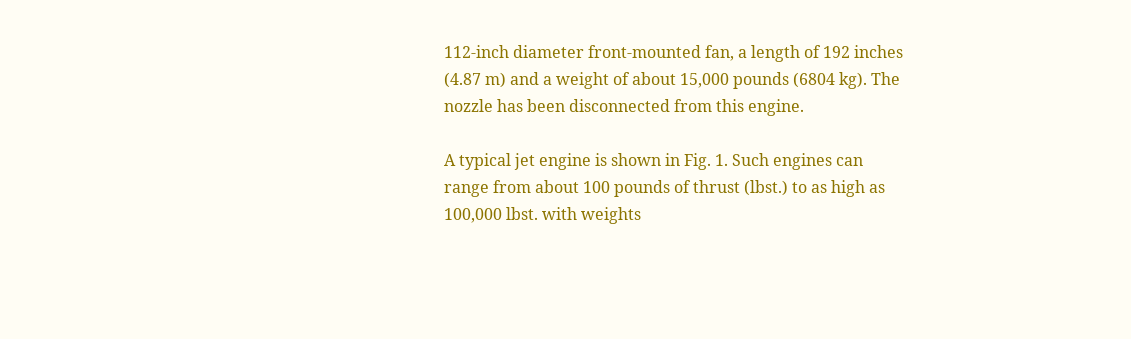112-inch diameter front-mounted fan, a length of 192 inches (4.87 m) and a weight of about 15,000 pounds (6804 kg). The nozzle has been disconnected from this engine.

A typical jet engine is shown in Fig. 1. Such engines can range from about 100 pounds of thrust (lbst.) to as high as 100,000 lbst. with weights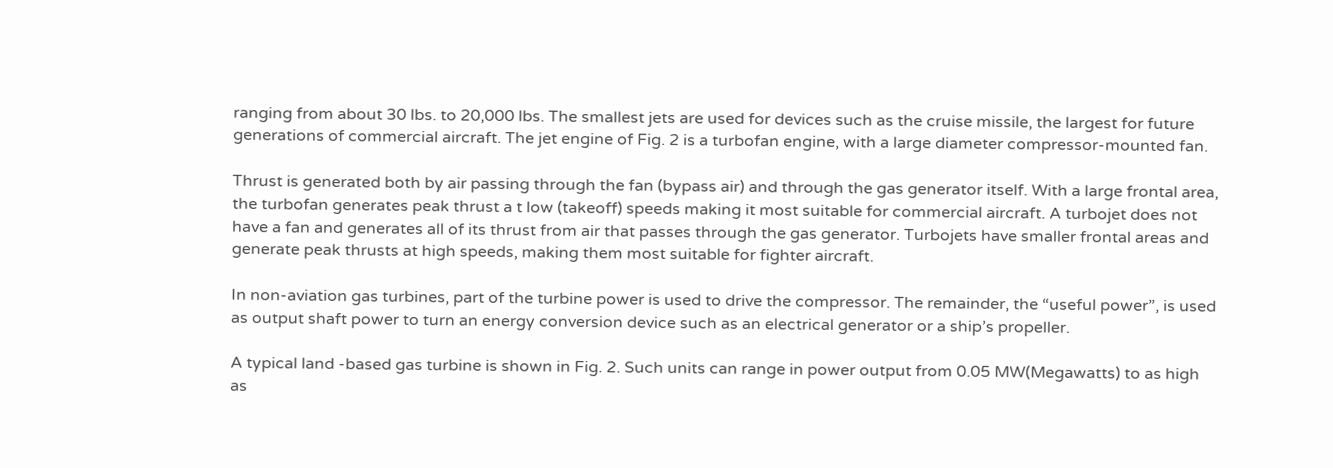ranging from about 30 lbs. to 20,000 lbs. The smallest jets are used for devices such as the cruise missile, the largest for future generations of commercial aircraft. The jet engine of Fig. 2 is a turbofan engine, with a large diameter compressor-mounted fan.

Thrust is generated both by air passing through the fan (bypass air) and through the gas generator itself. With a large frontal area, the turbofan generates peak thrust a t low (takeoff) speeds making it most suitable for commercial aircraft. A turbojet does not have a fan and generates all of its thrust from air that passes through the gas generator. Turbojets have smaller frontal areas and generate peak thrusts at high speeds, making them most suitable for fighter aircraft.

In non-aviation gas turbines, part of the turbine power is used to drive the compressor. The remainder, the “useful power”, is used as output shaft power to turn an energy conversion device such as an electrical generator or a ship’s propeller.

A typical land -based gas turbine is shown in Fig. 2. Such units can range in power output from 0.05 MW(Megawatts) to as high as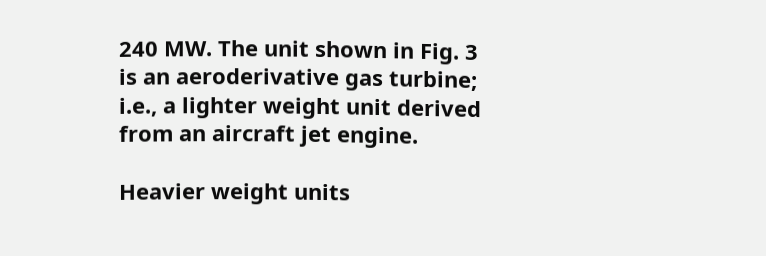240 MW. The unit shown in Fig. 3 is an aeroderivative gas turbine; i.e., a lighter weight unit derived from an aircraft jet engine.

Heavier weight units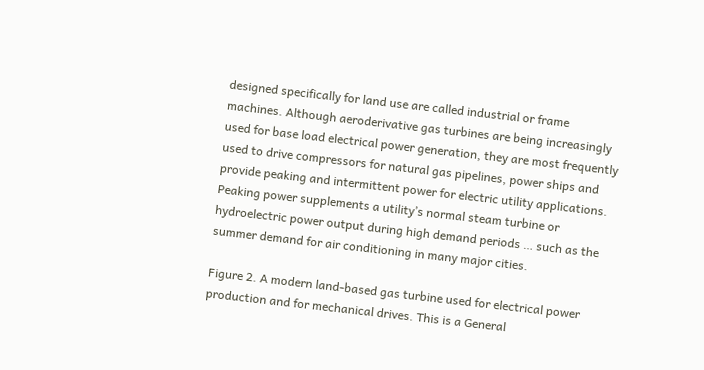designed specifically for land use are called industrial or frame machines. Although aeroderivative gas turbines are being increasingly used for base load electrical power generation, they are most frequently used to drive compressors for natural gas pipelines, power ships and provide peaking and intermittent power for electric utility applications. Peaking power supplements a utility’s normal steam turbine or hydroelectric power output during high demand periods … such as the summer demand for air conditioning in many major cities.

Figure 2. A modern land-based gas turbine used for electrical power production and for mechanical drives. This is a General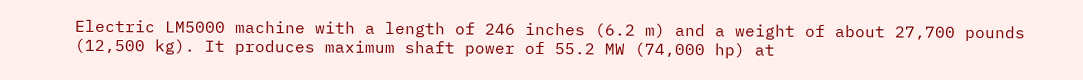Electric LM5000 machine with a length of 246 inches (6.2 m) and a weight of about 27,700 pounds (12,500 kg). It produces maximum shaft power of 55.2 MW (74,000 hp) at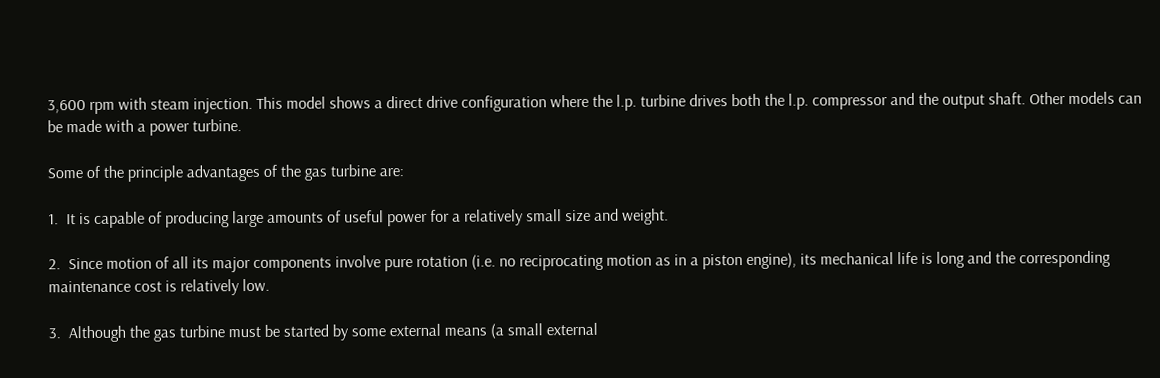3,600 rpm with steam injection. This model shows a direct drive configuration where the l.p. turbine drives both the l.p. compressor and the output shaft. Other models can be made with a power turbine.

Some of the principle advantages of the gas turbine are:

1.  It is capable of producing large amounts of useful power for a relatively small size and weight.

2.  Since motion of all its major components involve pure rotation (i.e. no reciprocating motion as in a piston engine), its mechanical life is long and the corresponding maintenance cost is relatively low.

3.  Although the gas turbine must be started by some external means (a small external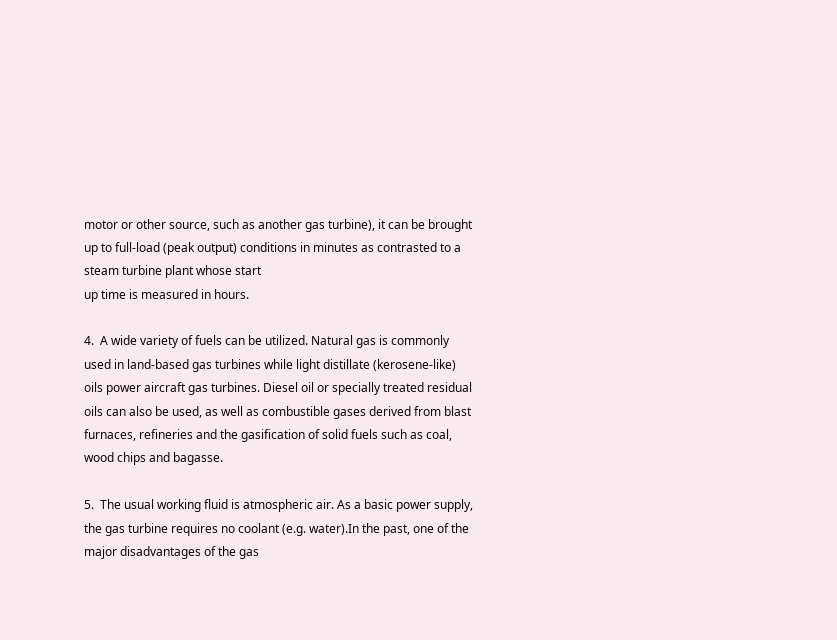motor or other source, such as another gas turbine), it can be brought up to full-load (peak output) conditions in minutes as contrasted to a steam turbine plant whose start
up time is measured in hours.

4.  A wide variety of fuels can be utilized. Natural gas is commonly used in land-based gas turbines while light distillate (kerosene-like) oils power aircraft gas turbines. Diesel oil or specially treated residual oils can also be used, as well as combustible gases derived from blast furnaces, refineries and the gasification of solid fuels such as coal, wood chips and bagasse.

5.  The usual working fluid is atmospheric air. As a basic power supply, the gas turbine requires no coolant (e.g. water).In the past, one of the major disadvantages of the gas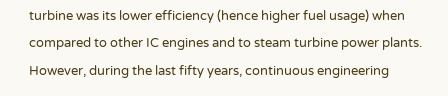turbine was its lower efficiency (hence higher fuel usage) when compared to other IC engines and to steam turbine power plants. However, during the last fifty years, continuous engineering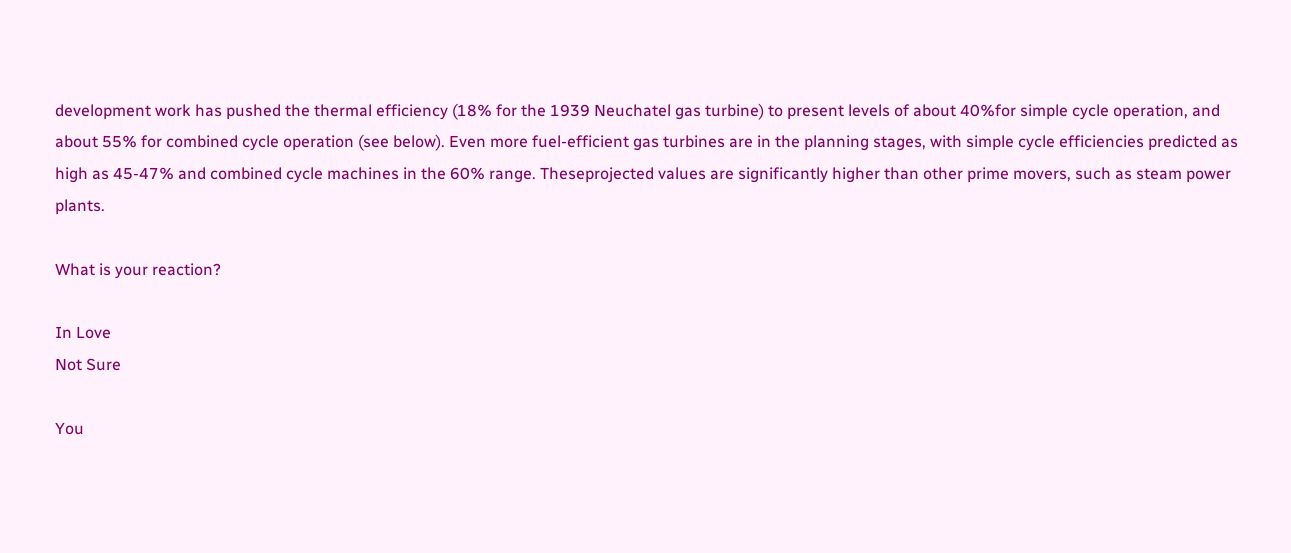development work has pushed the thermal efficiency (18% for the 1939 Neuchatel gas turbine) to present levels of about 40%for simple cycle operation, and about 55% for combined cycle operation (see below). Even more fuel-efficient gas turbines are in the planning stages, with simple cycle efficiencies predicted as high as 45-47% and combined cycle machines in the 60% range. Theseprojected values are significantly higher than other prime movers, such as steam power plants.

What is your reaction?

In Love
Not Sure

You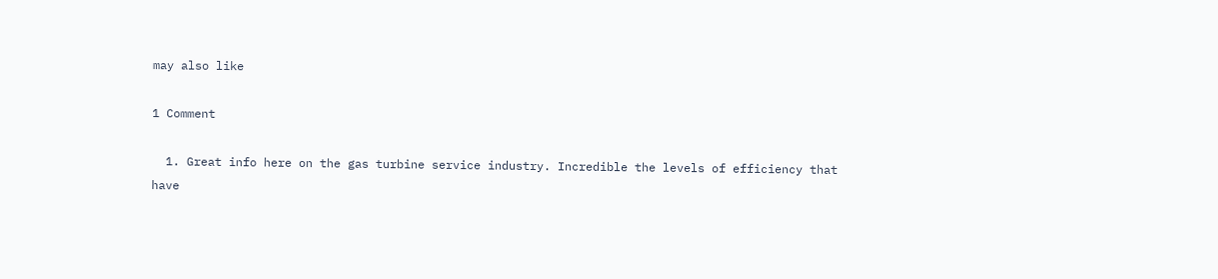may also like

1 Comment

  1. Great info here on the gas turbine service industry. Incredible the levels of efficiency that have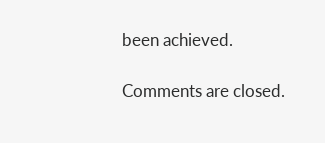been achieved.

Comments are closed.